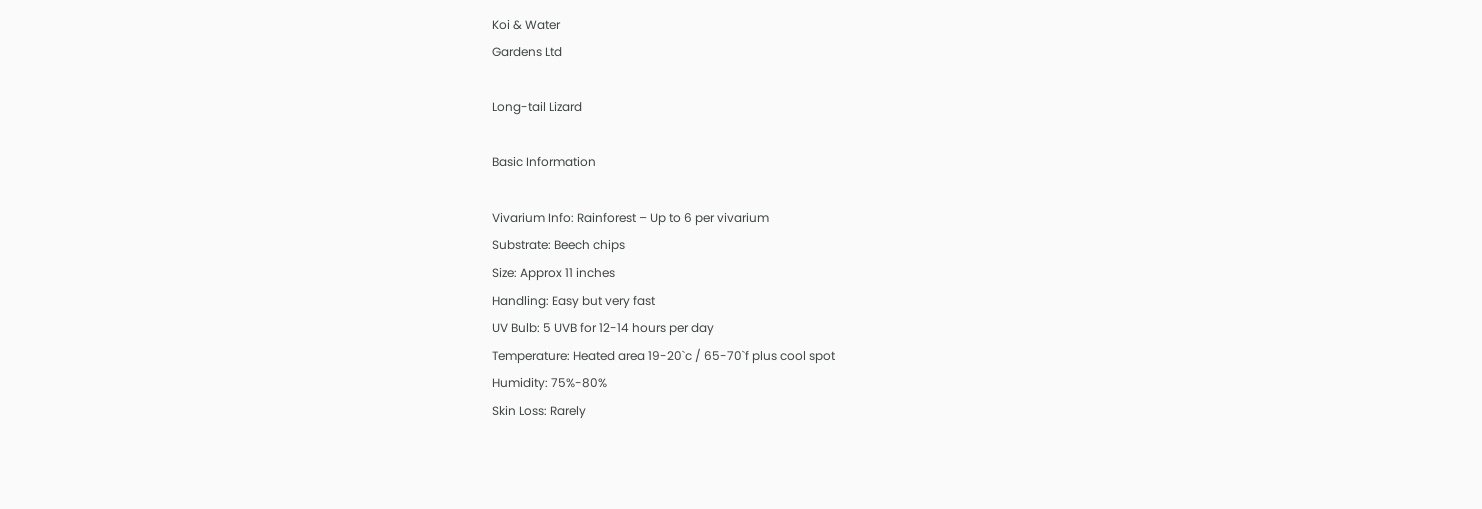Koi & Water
Gardens Ltd

Long-tail Lizard

Basic Information

Vivarium Info: Rainforest – Up to 6 per vivarium
Substrate: Beech chips
Size: Approx 11 inches
Handling: Easy but very fast
UV Bulb: 5 UVB for 12-14 hours per day
Temperature: Heated area 19-20`c / 65-70`f plus cool spot
Humidity: 75%-80%
Skin Loss: Rarely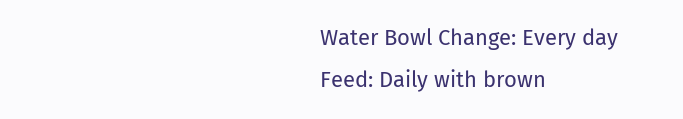Water Bowl Change: Every day
Feed: Daily with brown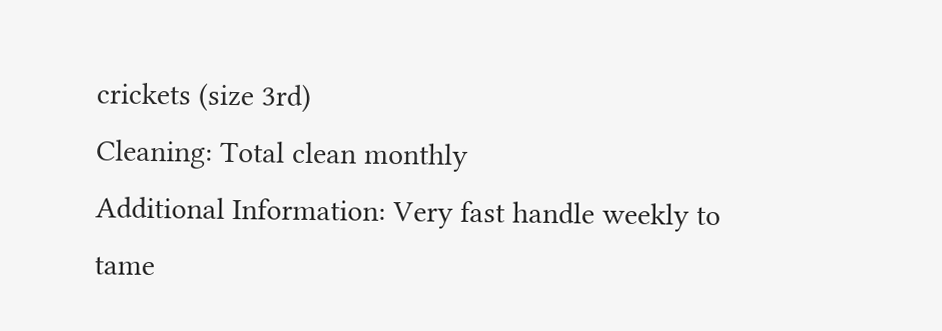crickets (size 3rd)
Cleaning: Total clean monthly
Additional Information: Very fast handle weekly to tame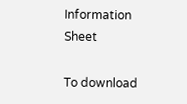Information Sheet

To download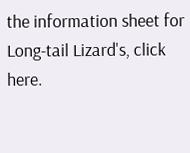the information sheet for Long-tail Lizard's, click here.